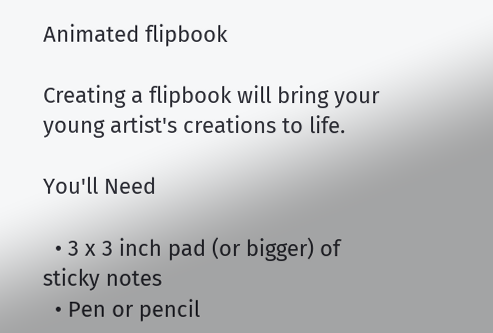Animated flipbook

Creating a flipbook will bring your young artist's creations to life.

You'll Need

  • 3 x 3 inch pad (or bigger) of sticky notes
  • Pen or pencil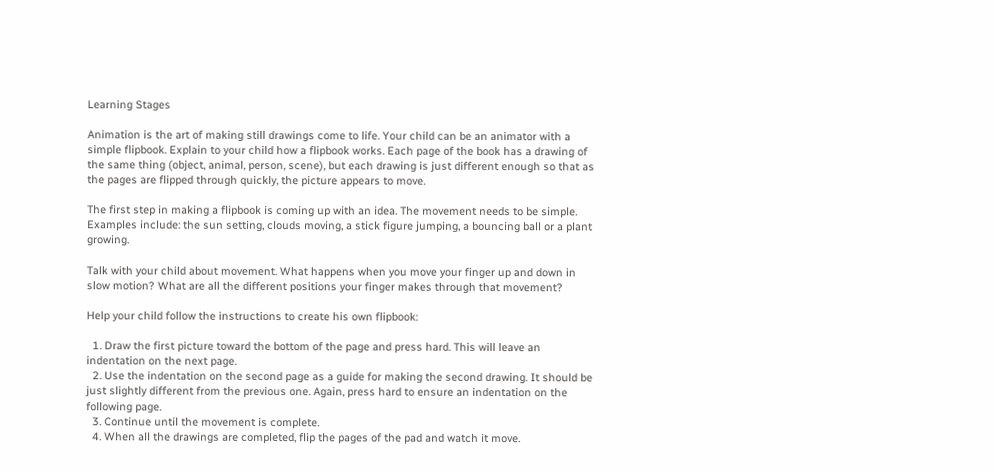Learning Stages

Animation is the art of making still drawings come to life. Your child can be an animator with a simple flipbook. Explain to your child how a flipbook works. Each page of the book has a drawing of the same thing (object, animal, person, scene), but each drawing is just different enough so that as the pages are flipped through quickly, the picture appears to move.

The first step in making a flipbook is coming up with an idea. The movement needs to be simple. Examples include: the sun setting, clouds moving, a stick figure jumping, a bouncing ball or a plant growing.

Talk with your child about movement. What happens when you move your finger up and down in slow motion? What are all the different positions your finger makes through that movement?

Help your child follow the instructions to create his own flipbook:

  1. Draw the first picture toward the bottom of the page and press hard. This will leave an indentation on the next page.
  2. Use the indentation on the second page as a guide for making the second drawing. It should be just slightly different from the previous one. Again, press hard to ensure an indentation on the following page.
  3. Continue until the movement is complete.
  4. When all the drawings are completed, flip the pages of the pad and watch it move.